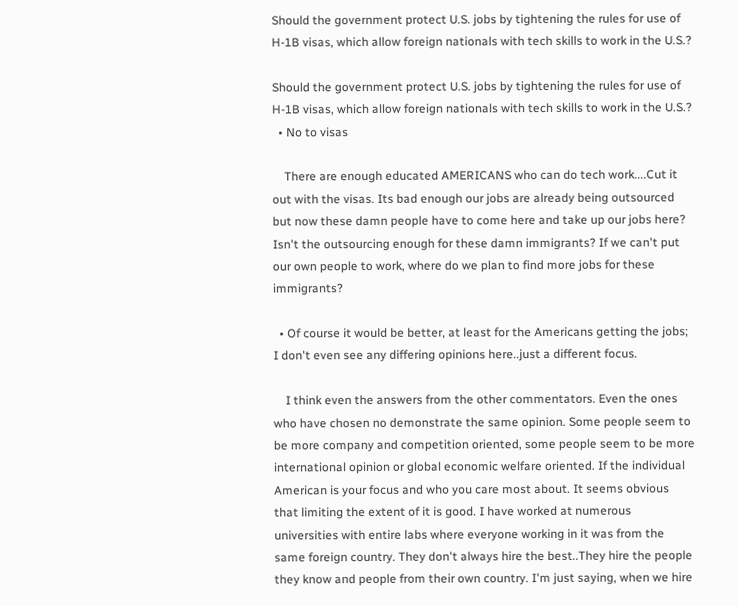Should the government protect U.S. jobs by tightening the rules for use of H-1B visas, which allow foreign nationals with tech skills to work in the U.S.?

Should the government protect U.S. jobs by tightening the rules for use of H-1B visas, which allow foreign nationals with tech skills to work in the U.S.?
  • No to visas

    There are enough educated AMERICANS who can do tech work....Cut it out with the visas. Its bad enough our jobs are already being outsourced but now these damn people have to come here and take up our jobs here? Isn't the outsourcing enough for these damn immigrants? If we can't put our own people to work, where do we plan to find more jobs for these immigrants?

  • Of course it would be better, at least for the Americans getting the jobs; I don't even see any differing opinions here..just a different focus.

    I think even the answers from the other commentators. Even the ones who have chosen no demonstrate the same opinion. Some people seem to be more company and competition oriented, some people seem to be more international opinion or global economic welfare oriented. If the individual American is your focus and who you care most about. It seems obvious that limiting the extent of it is good. I have worked at numerous universities with entire labs where everyone working in it was from the same foreign country. They don't always hire the best..They hire the people they know and people from their own country. I'm just saying, when we hire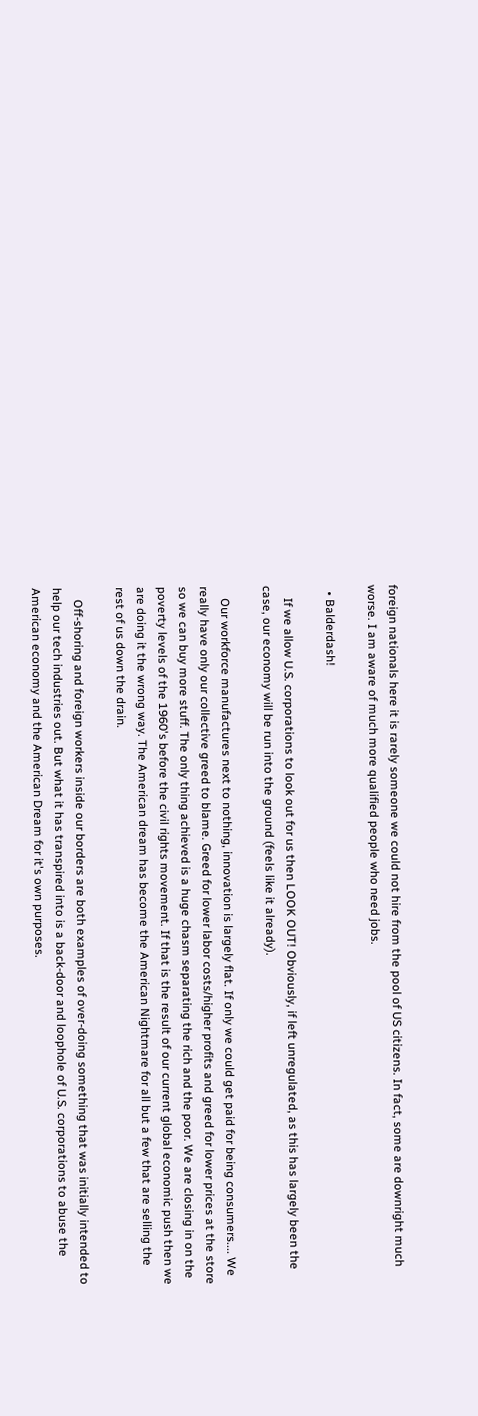foreign nationals here it is rarely someone we could not hire from the pool of US citizens. In fact, some are downright much worse. I am aware of much more qualified people who need jobs.

  • Balderdash!

    If we allow U.S. corporations to look out for us then LOOK OUT! Obviously, if left unregulated, as this has largely been the case, our economy will be run into the ground (feels like it already).

    Our workforce manufactures next to nothing, innovation is largely flat. If only we could get paid for being consumers.... We really have only our collective greed to blame. Greed for lower labor costs/higher profits and greed for lower prices at the store so we can buy more stuff. The only thing achieved is a huge chasm separating the rich and the poor. We are closing in on the poverty levels of the 1960's before the civil rights movement. If that is the result of our current global economic push then we are doing it the wrong way. The American dream has become the American Nightmare for all but a few that are selling the rest of us down the drain.

    Off-shoring and foreign workers inside our borders are both examples of over-doing something that was initially intended to help our tech industries out. But what it has transpired into is a back-door and loophole of U.S. corporations to abuse the American economy and the American Dream for it's own purposes.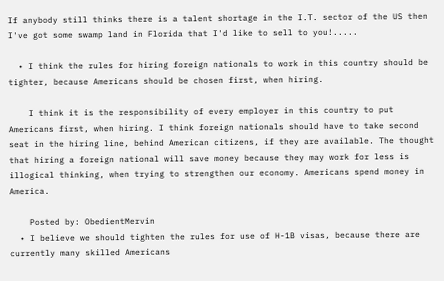If anybody still thinks there is a talent shortage in the I.T. sector of the US then I've got some swamp land in Florida that I'd like to sell to you!.....

  • I think the rules for hiring foreign nationals to work in this country should be tighter, because Americans should be chosen first, when hiring.

    I think it is the responsibility of every employer in this country to put Americans first, when hiring. I think foreign nationals should have to take second seat in the hiring line, behind American citizens, if they are available. The thought that hiring a foreign national will save money because they may work for less is illogical thinking, when trying to strengthen our economy. Americans spend money in America.

    Posted by: ObedientMervin
  • I believe we should tighten the rules for use of H-1B visas, because there are currently many skilled Americans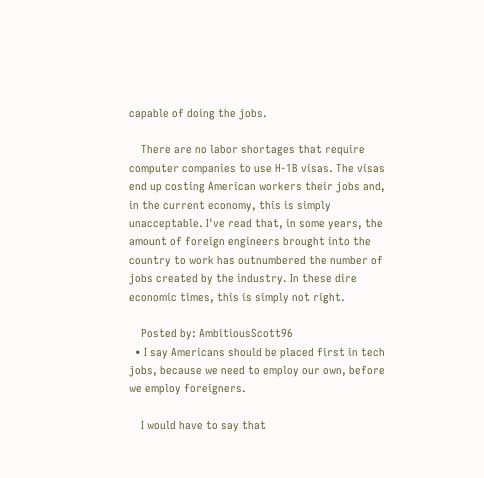capable of doing the jobs.

    There are no labor shortages that require computer companies to use H-1B visas. The visas end up costing American workers their jobs and, in the current economy, this is simply unacceptable. I've read that, in some years, the amount of foreign engineers brought into the country to work has outnumbered the number of jobs created by the industry. In these dire economic times, this is simply not right.

    Posted by: AmbitiousScott96
  • I say Americans should be placed first in tech jobs, because we need to employ our own, before we employ foreigners.

    I would have to say that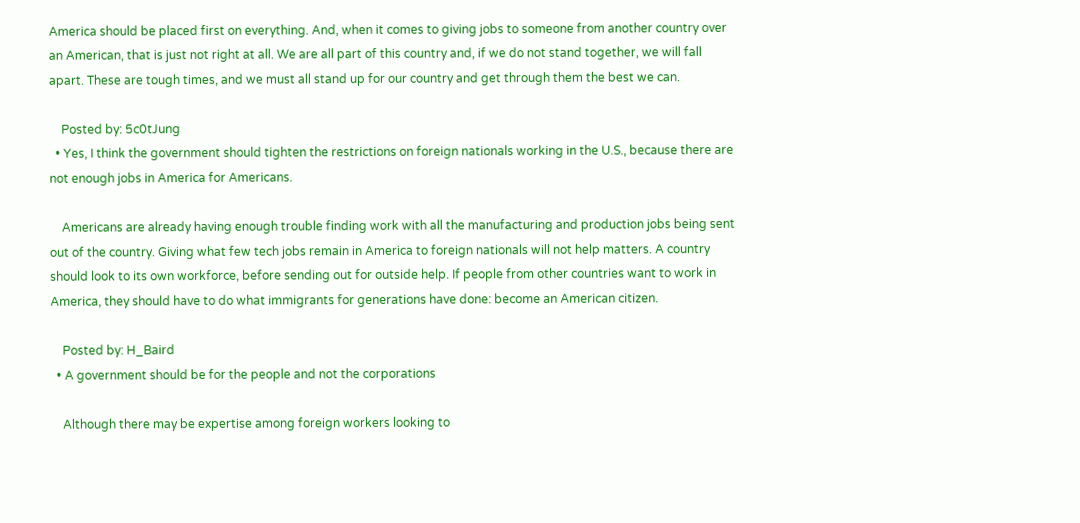America should be placed first on everything. And, when it comes to giving jobs to someone from another country over an American, that is just not right at all. We are all part of this country and, if we do not stand together, we will fall apart. These are tough times, and we must all stand up for our country and get through them the best we can.

    Posted by: 5c0tJung
  • Yes, I think the government should tighten the restrictions on foreign nationals working in the U.S., because there are not enough jobs in America for Americans.

    Americans are already having enough trouble finding work with all the manufacturing and production jobs being sent out of the country. Giving what few tech jobs remain in America to foreign nationals will not help matters. A country should look to its own workforce, before sending out for outside help. If people from other countries want to work in America, they should have to do what immigrants for generations have done: become an American citizen.

    Posted by: H_Baird
  • A government should be for the people and not the corporations

    Although there may be expertise among foreign workers looking to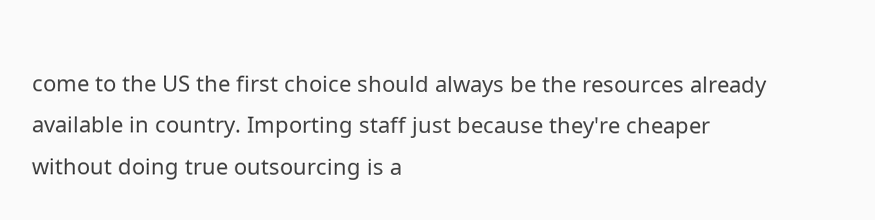come to the US the first choice should always be the resources already available in country. Importing staff just because they're cheaper without doing true outsourcing is a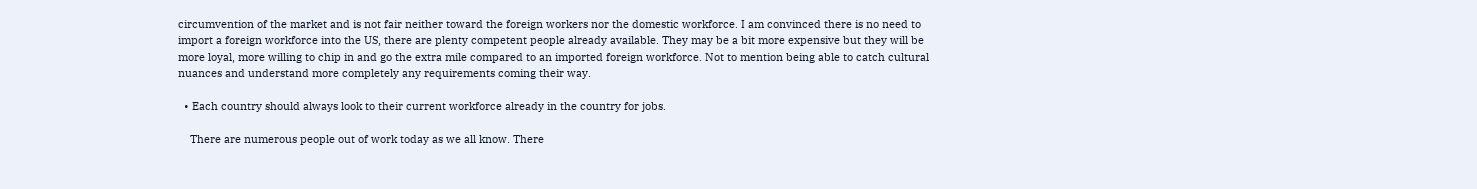circumvention of the market and is not fair neither toward the foreign workers nor the domestic workforce. I am convinced there is no need to import a foreign workforce into the US, there are plenty competent people already available. They may be a bit more expensive but they will be more loyal, more willing to chip in and go the extra mile compared to an imported foreign workforce. Not to mention being able to catch cultural nuances and understand more completely any requirements coming their way.

  • Each country should always look to their current workforce already in the country for jobs.

    There are numerous people out of work today as we all know. There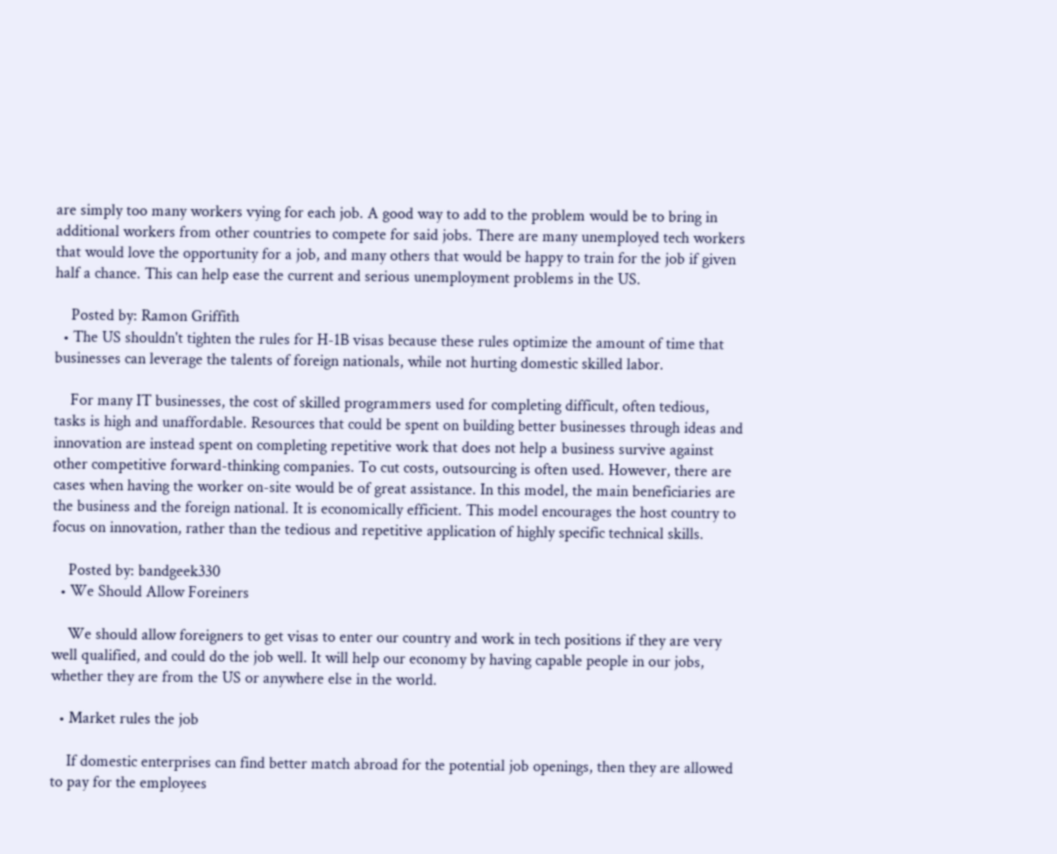are simply too many workers vying for each job. A good way to add to the problem would be to bring in additional workers from other countries to compete for said jobs. There are many unemployed tech workers that would love the opportunity for a job, and many others that would be happy to train for the job if given half a chance. This can help ease the current and serious unemployment problems in the US.

    Posted by: Ramon Griffith
  • The US shouldn't tighten the rules for H-1B visas because these rules optimize the amount of time that businesses can leverage the talents of foreign nationals, while not hurting domestic skilled labor.

    For many IT businesses, the cost of skilled programmers used for completing difficult, often tedious, tasks is high and unaffordable. Resources that could be spent on building better businesses through ideas and innovation are instead spent on completing repetitive work that does not help a business survive against other competitive forward-thinking companies. To cut costs, outsourcing is often used. However, there are cases when having the worker on-site would be of great assistance. In this model, the main beneficiaries are the business and the foreign national. It is economically efficient. This model encourages the host country to focus on innovation, rather than the tedious and repetitive application of highly specific technical skills.

    Posted by: bandgeek330
  • We Should Allow Foreiners

    We should allow foreigners to get visas to enter our country and work in tech positions if they are very well qualified, and could do the job well. It will help our economy by having capable people in our jobs, whether they are from the US or anywhere else in the world.

  • Market rules the job

    If domestic enterprises can find better match abroad for the potential job openings, then they are allowed to pay for the employees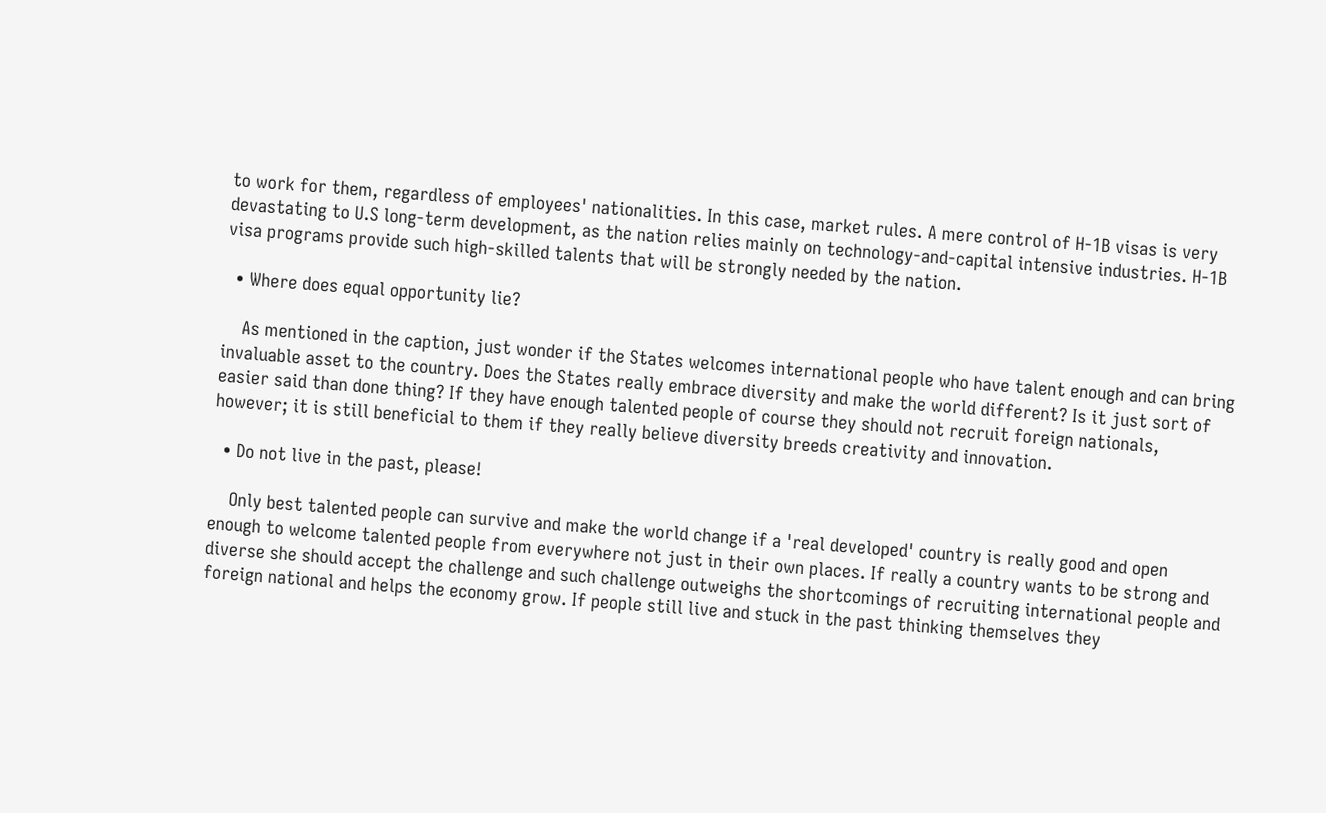to work for them, regardless of employees' nationalities. In this case, market rules. A mere control of H-1B visas is very devastating to U.S long-term development, as the nation relies mainly on technology-and-capital intensive industries. H-1B visa programs provide such high-skilled talents that will be strongly needed by the nation.

  • Where does equal opportunity lie?

    As mentioned in the caption, just wonder if the States welcomes international people who have talent enough and can bring invaluable asset to the country. Does the States really embrace diversity and make the world different? Is it just sort of easier said than done thing? If they have enough talented people of course they should not recruit foreign nationals, however; it is still beneficial to them if they really believe diversity breeds creativity and innovation.

  • Do not live in the past, please!

    Only best talented people can survive and make the world change if a 'real developed' country is really good and open enough to welcome talented people from everywhere not just in their own places. If really a country wants to be strong and diverse she should accept the challenge and such challenge outweighs the shortcomings of recruiting international people and foreign national and helps the economy grow. If people still live and stuck in the past thinking themselves they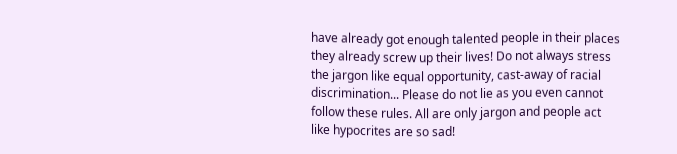have already got enough talented people in their places they already screw up their lives! Do not always stress the jargon like equal opportunity, cast-away of racial discrimination... Please do not lie as you even cannot follow these rules. All are only jargon and people act like hypocrites are so sad!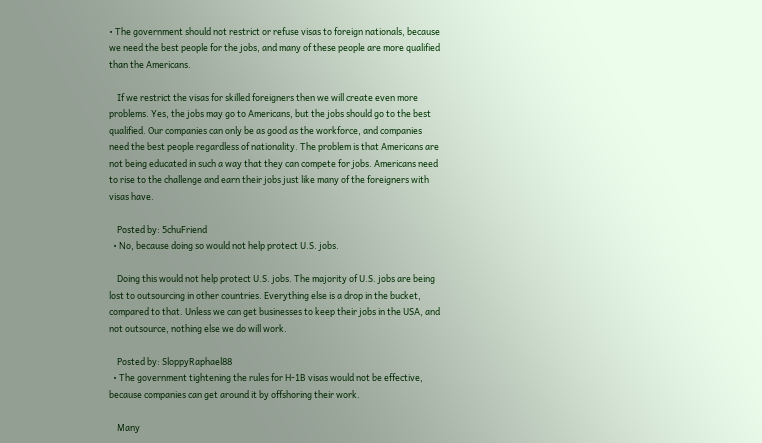• The government should not restrict or refuse visas to foreign nationals, because we need the best people for the jobs, and many of these people are more qualified than the Americans.

    If we restrict the visas for skilled foreigners then we will create even more problems. Yes, the jobs may go to Americans, but the jobs should go to the best qualified. Our companies can only be as good as the workforce, and companies need the best people regardless of nationality. The problem is that Americans are not being educated in such a way that they can compete for jobs. Americans need to rise to the challenge and earn their jobs just like many of the foreigners with visas have.

    Posted by: 5chuFriend
  • No, because doing so would not help protect U.S. jobs.

    Doing this would not help protect U.S. jobs. The majority of U.S. jobs are being lost to outsourcing in other countries. Everything else is a drop in the bucket, compared to that. Unless we can get businesses to keep their jobs in the USA, and not outsource, nothing else we do will work.

    Posted by: SloppyRaphael88
  • The government tightening the rules for H-1B visas would not be effective, because companies can get around it by offshoring their work.

    Many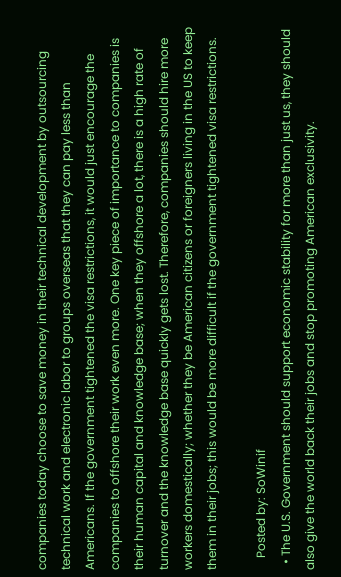companies today choose to save money in their technical development by outsourcing technical work and electronic labor to groups overseas that they can pay less than Americans. If the government tightened the visa restrictions, it would just encourage the companies to offshore their work even more. One key piece of importance to companies is their human capital and knowledge base; when they offshore a lot, there is a high rate of turnover and the knowledge base quickly gets lost. Therefore, companies should hire more workers domestically; whether they be American citizens or foreigners living in the US to keep them in their jobs; this would be more difficult if the government tightened visa restrictions.

    Posted by: SoWinif
  • The U.S. Government should support economic stability for more than just us, they should also give the world back their jobs and stop promoting American exclusivity.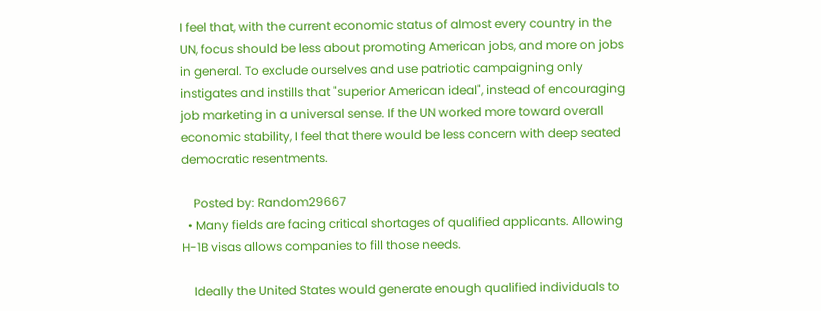I feel that, with the current economic status of almost every country in the UN, focus should be less about promoting American jobs, and more on jobs in general. To exclude ourselves and use patriotic campaigning only instigates and instills that "superior American ideal", instead of encouraging job marketing in a universal sense. If the UN worked more toward overall economic stability, I feel that there would be less concern with deep seated democratic resentments.

    Posted by: Random29667
  • Many fields are facing critical shortages of qualified applicants. Allowing H-1B visas allows companies to fill those needs.

    Ideally the United States would generate enough qualified individuals to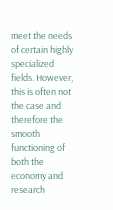meet the needs of certain highly specialized fields. However, this is often not the case and therefore the smooth functioning of both the economy and research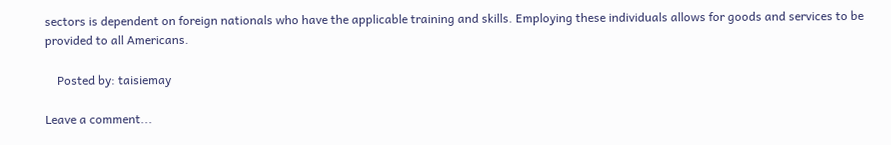sectors is dependent on foreign nationals who have the applicable training and skills. Employing these individuals allows for goods and services to be provided to all Americans.

    Posted by: taisiemay

Leave a comment...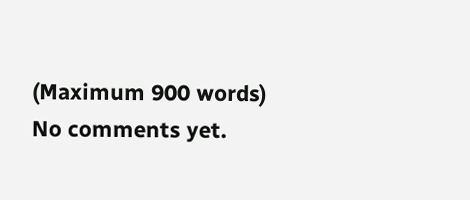(Maximum 900 words)
No comments yet.